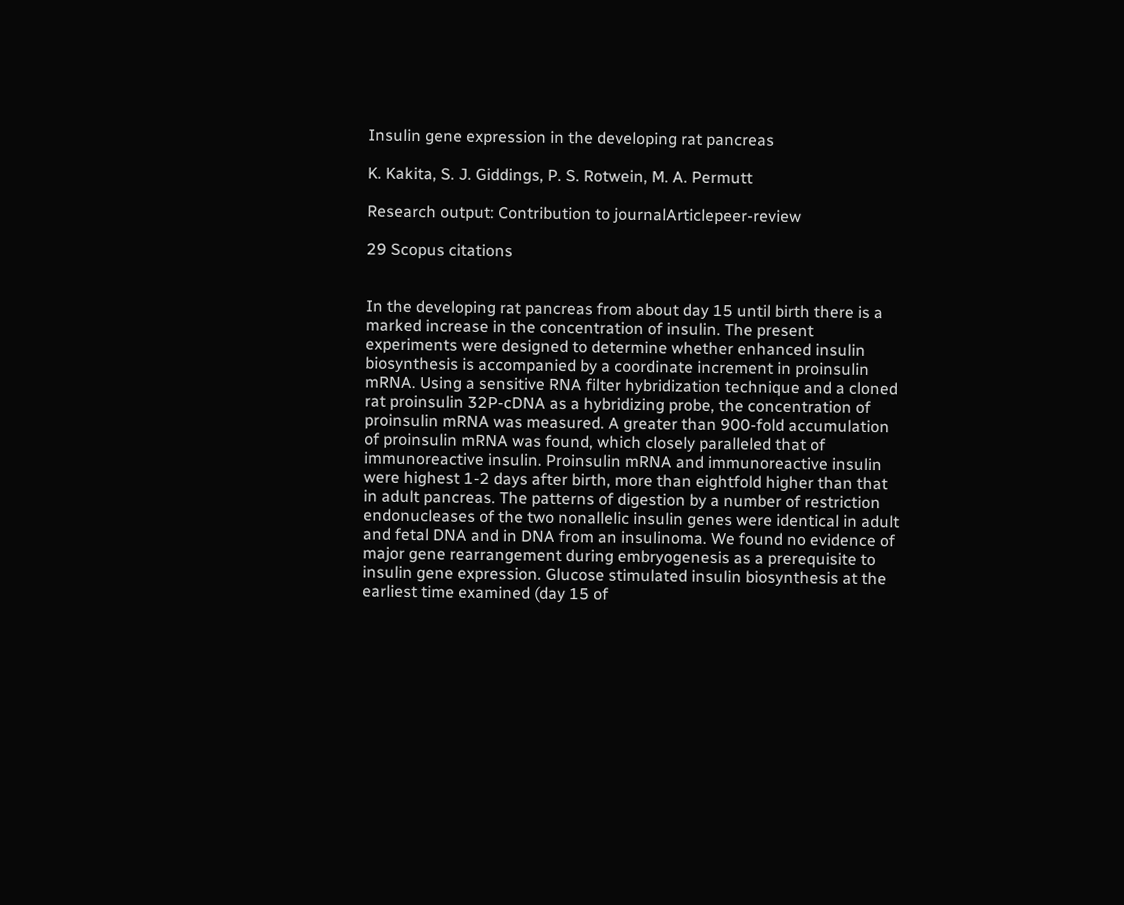Insulin gene expression in the developing rat pancreas

K. Kakita, S. J. Giddings, P. S. Rotwein, M. A. Permutt

Research output: Contribution to journalArticlepeer-review

29 Scopus citations


In the developing rat pancreas from about day 15 until birth there is a marked increase in the concentration of insulin. The present experiments were designed to determine whether enhanced insulin biosynthesis is accompanied by a coordinate increment in proinsulin mRNA. Using a sensitive RNA filter hybridization technique and a cloned rat proinsulin 32P-cDNA as a hybridizing probe, the concentration of proinsulin mRNA was measured. A greater than 900-fold accumulation of proinsulin mRNA was found, which closely paralleled that of immunoreactive insulin. Proinsulin mRNA and immunoreactive insulin were highest 1-2 days after birth, more than eightfold higher than that in adult pancreas. The patterns of digestion by a number of restriction endonucleases of the two nonallelic insulin genes were identical in adult and fetal DNA and in DNA from an insulinoma. We found no evidence of major gene rearrangement during embryogenesis as a prerequisite to insulin gene expression. Glucose stimulated insulin biosynthesis at the earliest time examined (day 15 of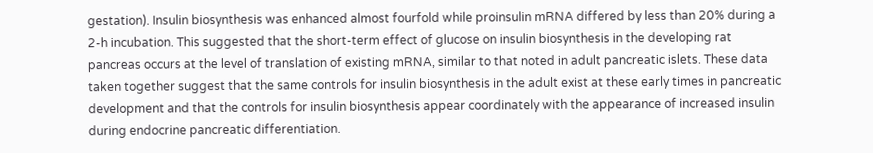gestation). Insulin biosynthesis was enhanced almost fourfold while proinsulin mRNA differed by less than 20% during a 2-h incubation. This suggested that the short-term effect of glucose on insulin biosynthesis in the developing rat pancreas occurs at the level of translation of existing mRNA, similar to that noted in adult pancreatic islets. These data taken together suggest that the same controls for insulin biosynthesis in the adult exist at these early times in pancreatic development and that the controls for insulin biosynthesis appear coordinately with the appearance of increased insulin during endocrine pancreatic differentiation.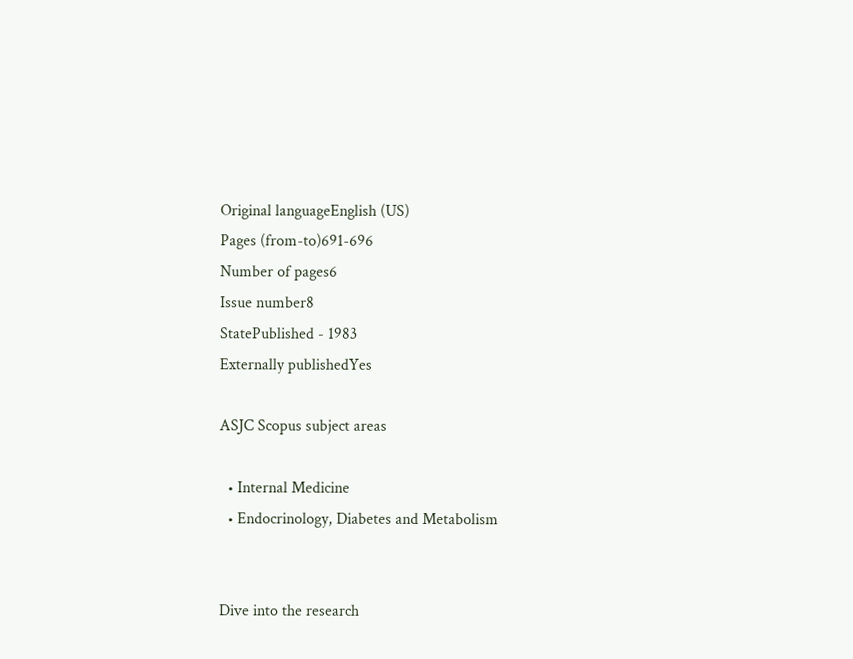Original languageEnglish (US)
Pages (from-to)691-696
Number of pages6
Issue number8
StatePublished - 1983
Externally publishedYes

ASJC Scopus subject areas

  • Internal Medicine
  • Endocrinology, Diabetes and Metabolism


Dive into the research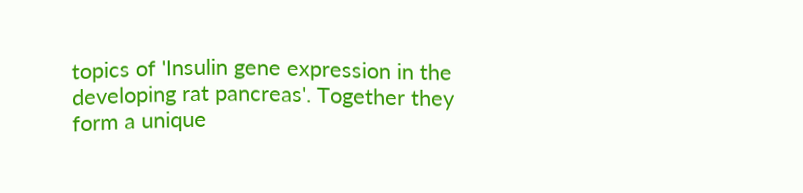topics of 'Insulin gene expression in the developing rat pancreas'. Together they form a unique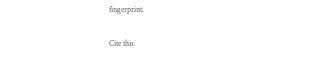fingerprint.

Cite this